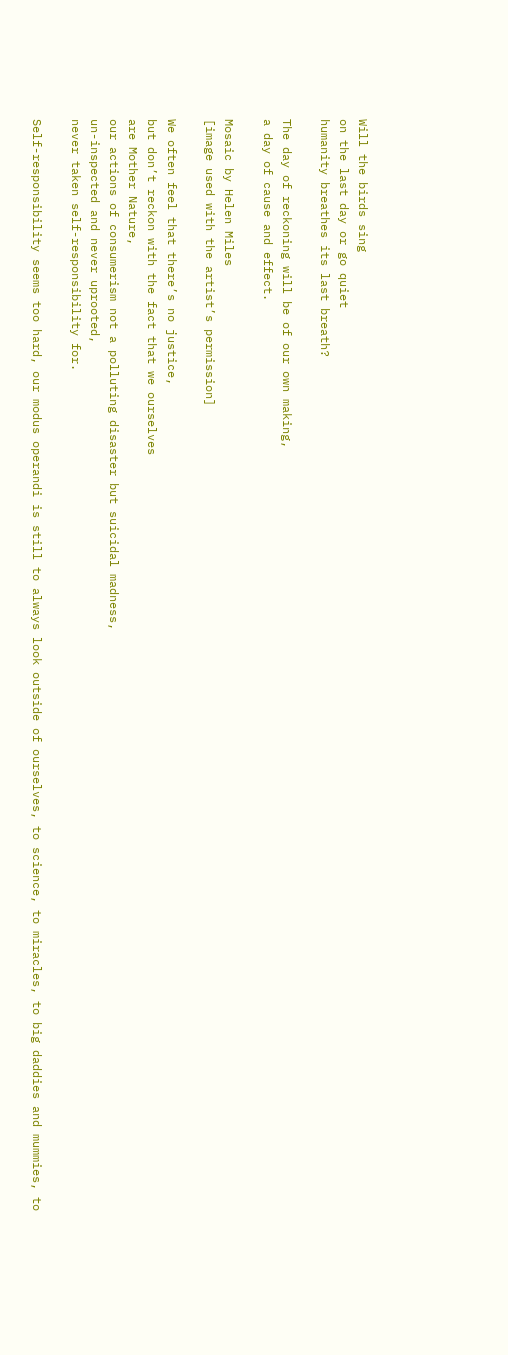Will the birds sing
on the last day or go quiet
humanity breathes its last breath?

The day of reckoning will be of our own making,
a day of cause and effect.

Mosaic by Helen Miles
[image used with the artist’s permission]

We often feel that there’s no justice,
but don’t reckon with the fact that we ourselves
are Mother Nature,
our actions of consumerism not a polluting disaster but suicidal madness,
un-inspected and never uprooted,
never taken self-responsibility for.

Self-responsibility seems too hard, our modus operandi is still to always look outside of ourselves, to science, to miracles, to big daddies and mummies, to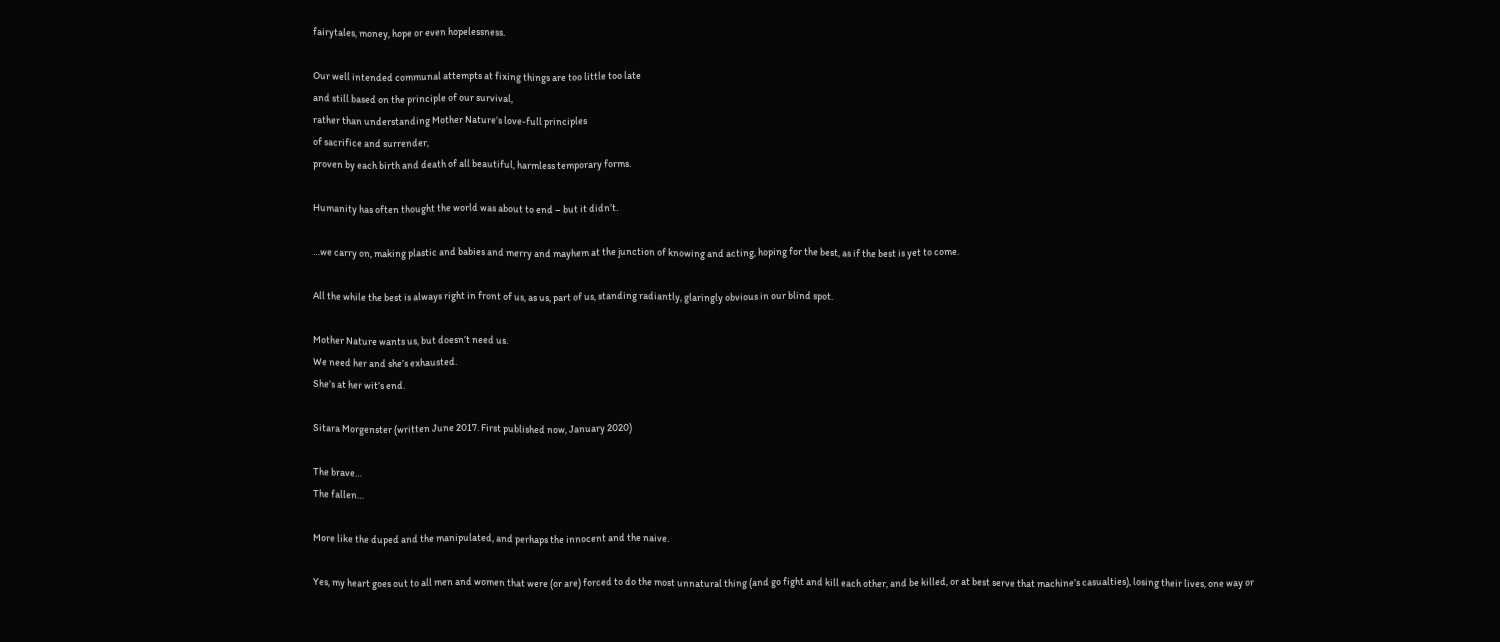fairytales, money, hope or even hopelessness.

Our well intended communal attempts at fixing things are too little too late
and still based on the principle of our survival,
rather than understanding Mother Nature’s love-full principles
of sacrifice and surrender,
proven by each birth and death of all beautiful, harmless temporary forms.

Humanity has often thought the world was about to end – but it didn’t.

…we carry on, making plastic and babies and merry and mayhem at the junction of knowing and acting, hoping for the best, as if the best is yet to come.

All the while the best is always right in front of us, as us, part of us, standing radiantly, glaringly obvious in our blind spot.

Mother Nature wants us, but doesn’t need us.
We need her and she’s exhausted.
She’s at her wit’s end.

Sitara Morgenster (written June 2017. First published now, January 2020)

The brave…
The fallen…

More like the duped and the manipulated, and perhaps the innocent and the naive.

Yes, my heart goes out to all men and women that were (or are) forced to do the most unnatural thing (and go fight and kill each other, and be killed, or at best serve that machine’s casualties), losing their lives, one way or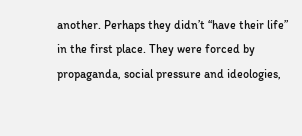another. Perhaps they didn’t “have their life” in the first place. They were forced by propaganda, social pressure and ideologies,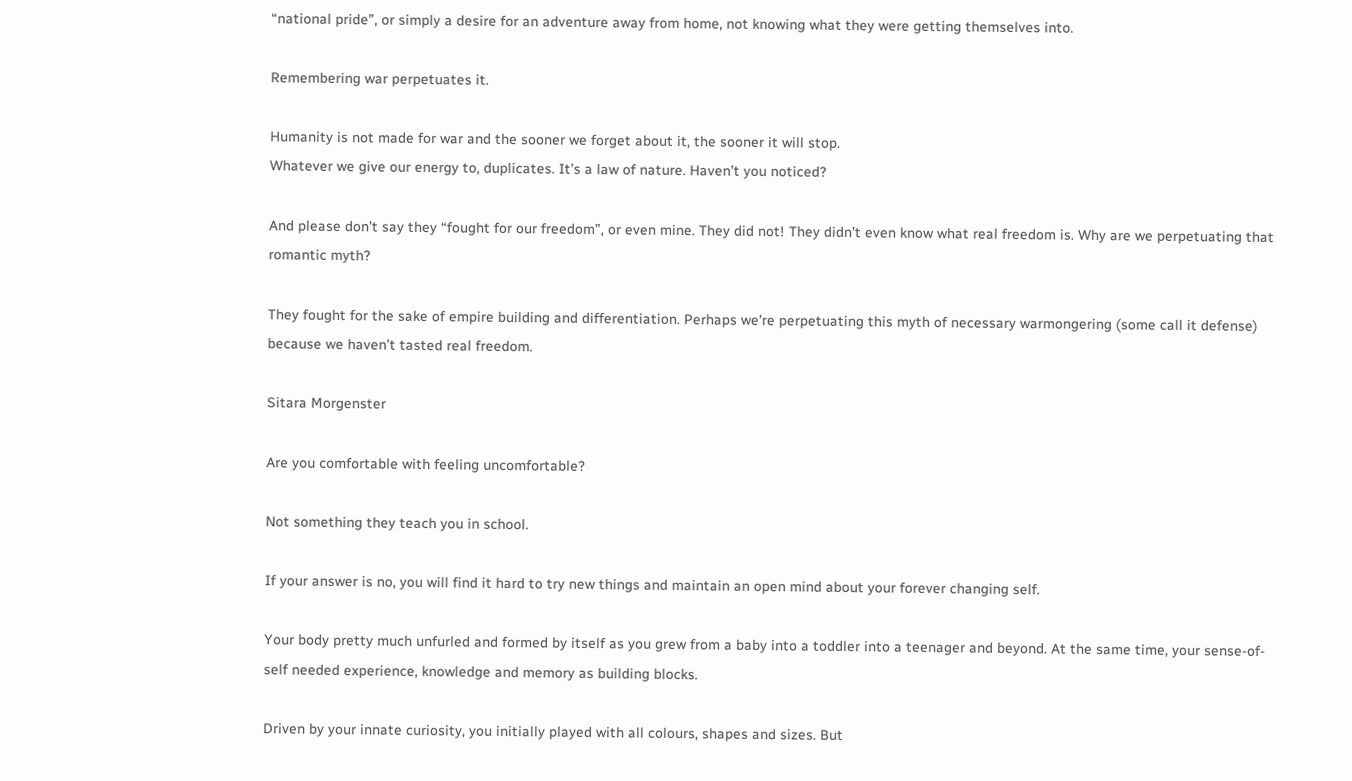“national pride”, or simply a desire for an adventure away from home, not knowing what they were getting themselves into.

Remembering war perpetuates it.

Humanity is not made for war and the sooner we forget about it, the sooner it will stop.
Whatever we give our energy to, duplicates. It’s a law of nature. Haven’t you noticed?

And please don’t say they “fought for our freedom”, or even mine. They did not! They didn’t even know what real freedom is. Why are we perpetuating that romantic myth?

They fought for the sake of empire building and differentiation. Perhaps we’re perpetuating this myth of necessary warmongering (some call it defense) because we haven’t tasted real freedom.

Sitara Morgenster

Are you comfortable with feeling uncomfortable?

Not something they teach you in school.

If your answer is no, you will find it hard to try new things and maintain an open mind about your forever changing self.

Your body pretty much unfurled and formed by itself as you grew from a baby into a toddler into a teenager and beyond. At the same time, your sense-of-self needed experience, knowledge and memory as building blocks.

Driven by your innate curiosity, you initially played with all colours, shapes and sizes. But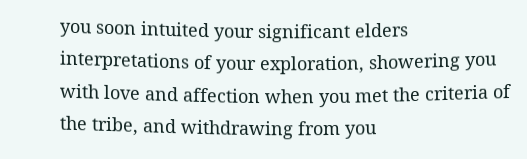you soon intuited your significant elders interpretations of your exploration, showering you with love and affection when you met the criteria of the tribe, and withdrawing from you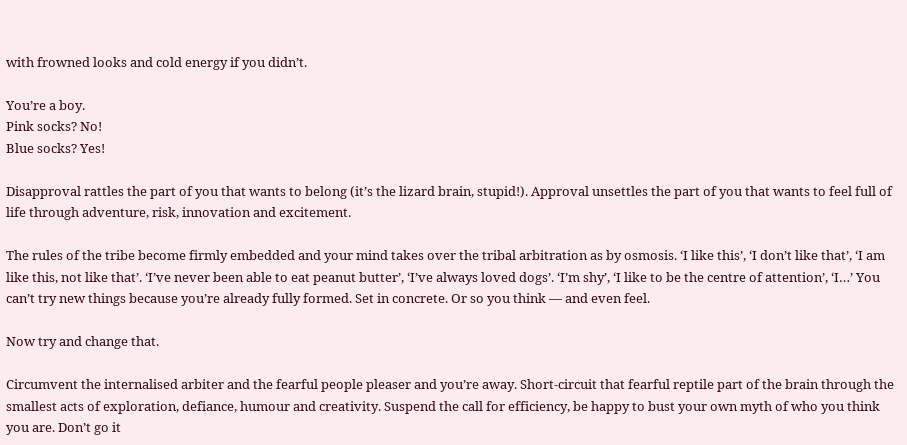with frowned looks and cold energy if you didn’t.

You’re a boy.
Pink socks? No!
Blue socks? Yes!

Disapproval rattles the part of you that wants to belong (it’s the lizard brain, stupid!). Approval unsettles the part of you that wants to feel full of life through adventure, risk, innovation and excitement.

The rules of the tribe become firmly embedded and your mind takes over the tribal arbitration as by osmosis. ‘I like this’, ‘I don’t like that’, ‘I am like this, not like that’. ‘I’ve never been able to eat peanut butter’, ‘I’ve always loved dogs’. ‘I’m shy’, ‘I like to be the centre of attention’, ‘I…’ You can’t try new things because you’re already fully formed. Set in concrete. Or so you think — and even feel.

Now try and change that.

Circumvent the internalised arbiter and the fearful people pleaser and you’re away. Short-circuit that fearful reptile part of the brain through the smallest acts of exploration, defiance, humour and creativity. Suspend the call for efficiency, be happy to bust your own myth of who you think you are. Don’t go it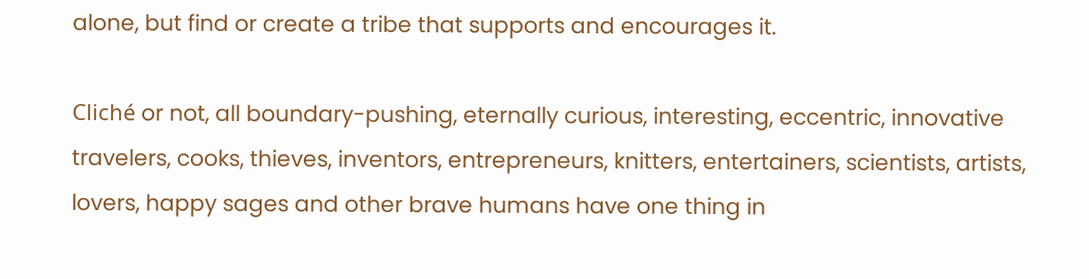alone, but find or create a tribe that supports and encourages it.

Cliché or not, all boundary-pushing, eternally curious, interesting, eccentric, innovative travelers, cooks, thieves, inventors, entrepreneurs, knitters, entertainers, scientists, artists, lovers, happy sages and other brave humans have one thing in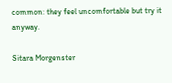common: they feel uncomfortable but try it anyway.

Sitara Morgenster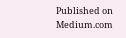Published on Medium.com